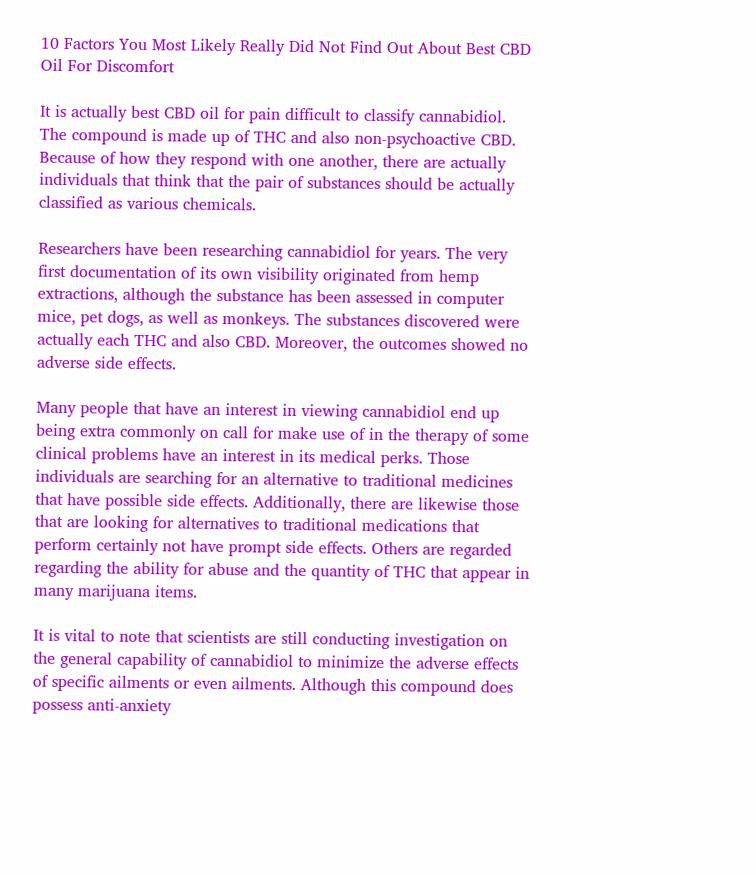10 Factors You Most Likely Really Did Not Find Out About Best CBD Oil For Discomfort

It is actually best CBD oil for pain difficult to classify cannabidiol. The compound is made up of THC and also non-psychoactive CBD. Because of how they respond with one another, there are actually individuals that think that the pair of substances should be actually classified as various chemicals.

Researchers have been researching cannabidiol for years. The very first documentation of its own visibility originated from hemp extractions, although the substance has been assessed in computer mice, pet dogs, as well as monkeys. The substances discovered were actually each THC and also CBD. Moreover, the outcomes showed no adverse side effects.

Many people that have an interest in viewing cannabidiol end up being extra commonly on call for make use of in the therapy of some clinical problems have an interest in its medical perks. Those individuals are searching for an alternative to traditional medicines that have possible side effects. Additionally, there are likewise those that are looking for alternatives to traditional medications that perform certainly not have prompt side effects. Others are regarded regarding the ability for abuse and the quantity of THC that appear in many marijuana items.

It is vital to note that scientists are still conducting investigation on the general capability of cannabidiol to minimize the adverse effects of specific ailments or even ailments. Although this compound does possess anti-anxiety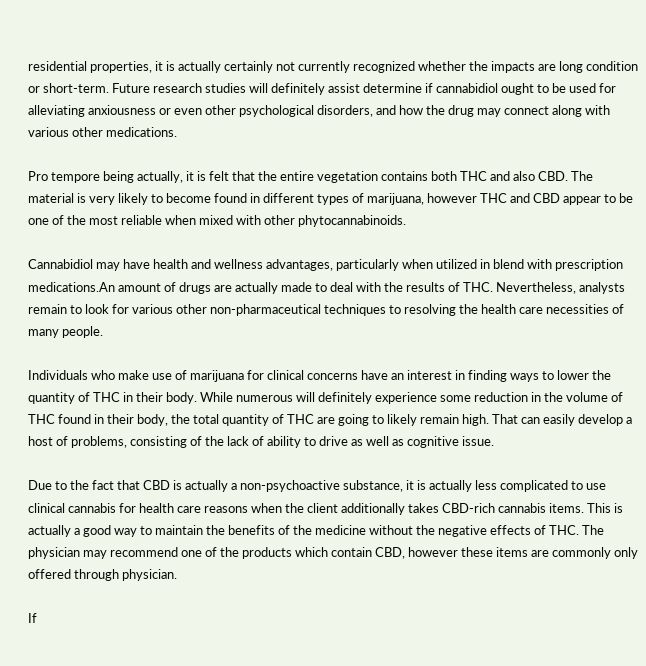residential properties, it is actually certainly not currently recognized whether the impacts are long condition or short-term. Future research studies will definitely assist determine if cannabidiol ought to be used for alleviating anxiousness or even other psychological disorders, and how the drug may connect along with various other medications.

Pro tempore being actually, it is felt that the entire vegetation contains both THC and also CBD. The material is very likely to become found in different types of marijuana, however THC and CBD appear to be one of the most reliable when mixed with other phytocannabinoids.

Cannabidiol may have health and wellness advantages, particularly when utilized in blend with prescription medications.An amount of drugs are actually made to deal with the results of THC. Nevertheless, analysts remain to look for various other non-pharmaceutical techniques to resolving the health care necessities of many people.

Individuals who make use of marijuana for clinical concerns have an interest in finding ways to lower the quantity of THC in their body. While numerous will definitely experience some reduction in the volume of THC found in their body, the total quantity of THC are going to likely remain high. That can easily develop a host of problems, consisting of the lack of ability to drive as well as cognitive issue.

Due to the fact that CBD is actually a non-psychoactive substance, it is actually less complicated to use clinical cannabis for health care reasons when the client additionally takes CBD-rich cannabis items. This is actually a good way to maintain the benefits of the medicine without the negative effects of THC. The physician may recommend one of the products which contain CBD, however these items are commonly only offered through physician.

If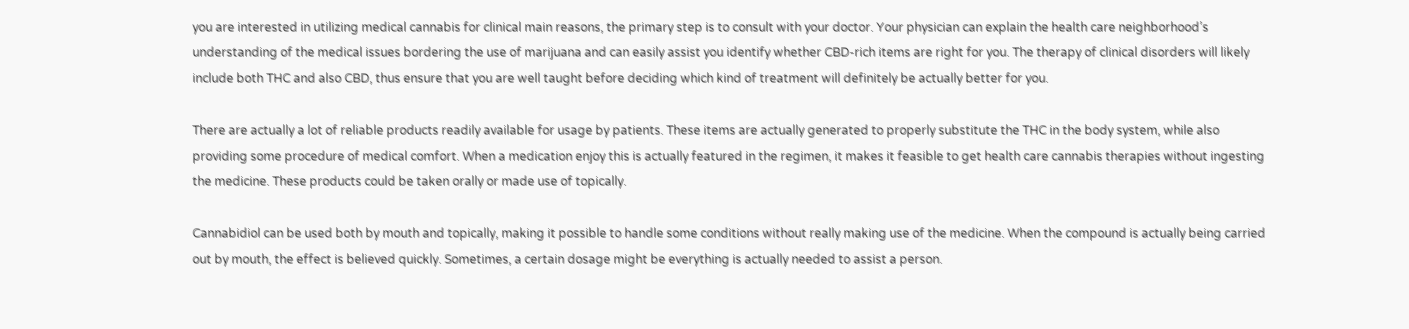you are interested in utilizing medical cannabis for clinical main reasons, the primary step is to consult with your doctor. Your physician can explain the health care neighborhood’s understanding of the medical issues bordering the use of marijuana and can easily assist you identify whether CBD-rich items are right for you. The therapy of clinical disorders will likely include both THC and also CBD, thus ensure that you are well taught before deciding which kind of treatment will definitely be actually better for you.

There are actually a lot of reliable products readily available for usage by patients. These items are actually generated to properly substitute the THC in the body system, while also providing some procedure of medical comfort. When a medication enjoy this is actually featured in the regimen, it makes it feasible to get health care cannabis therapies without ingesting the medicine. These products could be taken orally or made use of topically.

Cannabidiol can be used both by mouth and topically, making it possible to handle some conditions without really making use of the medicine. When the compound is actually being carried out by mouth, the effect is believed quickly. Sometimes, a certain dosage might be everything is actually needed to assist a person.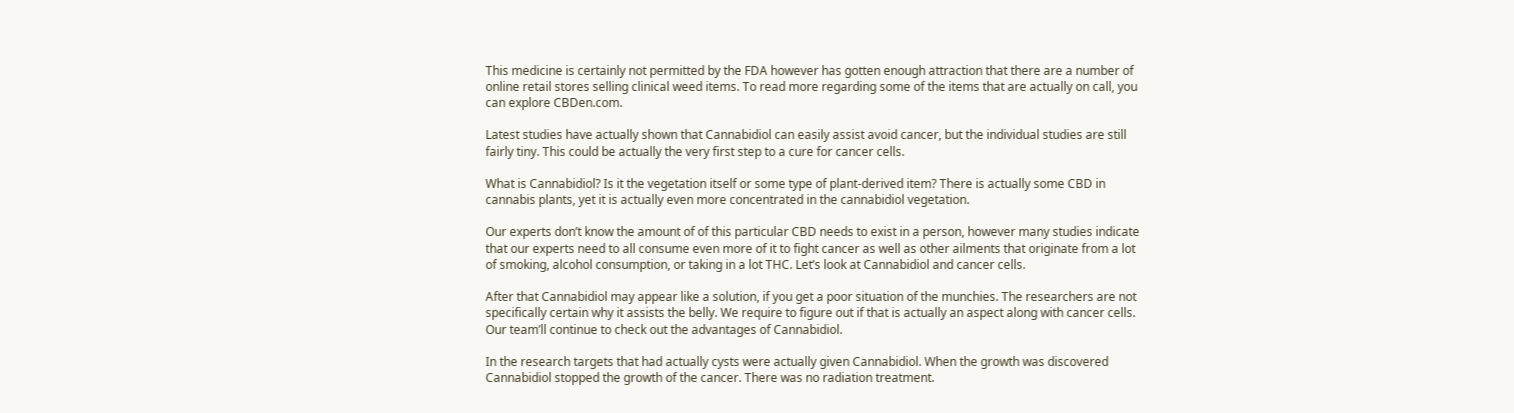This medicine is certainly not permitted by the FDA however has gotten enough attraction that there are a number of online retail stores selling clinical weed items. To read more regarding some of the items that are actually on call, you can explore CBDen.com.

Latest studies have actually shown that Cannabidiol can easily assist avoid cancer, but the individual studies are still fairly tiny. This could be actually the very first step to a cure for cancer cells.

What is Cannabidiol? Is it the vegetation itself or some type of plant-derived item? There is actually some CBD in cannabis plants, yet it is actually even more concentrated in the cannabidiol vegetation.

Our experts don’t know the amount of of this particular CBD needs to exist in a person, however many studies indicate that our experts need to all consume even more of it to fight cancer as well as other ailments that originate from a lot of smoking, alcohol consumption, or taking in a lot THC. Let’s look at Cannabidiol and cancer cells.

After that Cannabidiol may appear like a solution, if you get a poor situation of the munchies. The researchers are not specifically certain why it assists the belly. We require to figure out if that is actually an aspect along with cancer cells. Our team’ll continue to check out the advantages of Cannabidiol.

In the research targets that had actually cysts were actually given Cannabidiol. When the growth was discovered Cannabidiol stopped the growth of the cancer. There was no radiation treatment.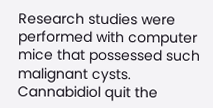Research studies were performed with computer mice that possessed such malignant cysts. Cannabidiol quit the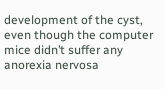development of the cyst, even though the computer mice didn’t suffer any anorexia nervosa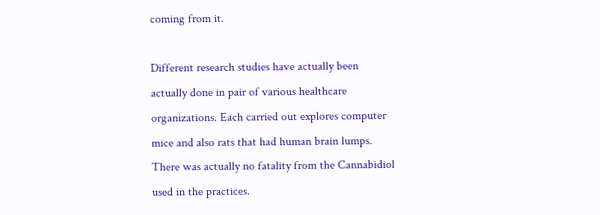coming from it.

Different research studies have actually been actually done in pair of various healthcare organizations. Each carried out explores computer mice and also rats that had human brain lumps. There was actually no fatality from the Cannabidiol used in the practices.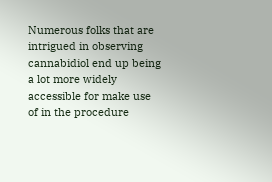Numerous folks that are intrigued in observing cannabidiol end up being a lot more widely accessible for make use of in the procedure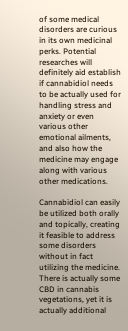of some medical disorders are curious in its own medicinal perks. Potential researches will definitely aid establish if cannabidiol needs to be actually used for handling stress and anxiety or even various other emotional ailments, and also how the medicine may engage along with various other medications.

Cannabidiol can easily be utilized both orally and topically, creating it feasible to address some disorders without in fact utilizing the medicine. There is actually some CBD in cannabis vegetations, yet it is actually additional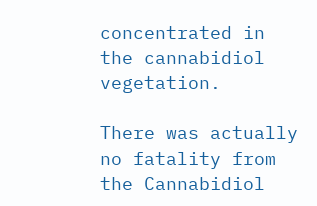concentrated in the cannabidiol vegetation.

There was actually no fatality from the Cannabidiol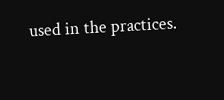used in the practices.